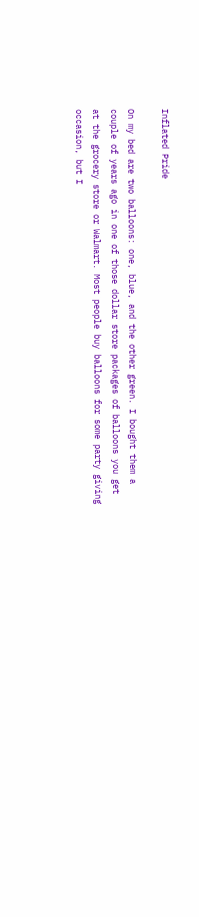Inflated Pride

On my bed are two balloons: one, blue, and the other green. I bought them a couple of years ago in one of those dollar store packages of balloons you get at the grocery store or Walmart. Most people buy balloons for some party giving occasion, but I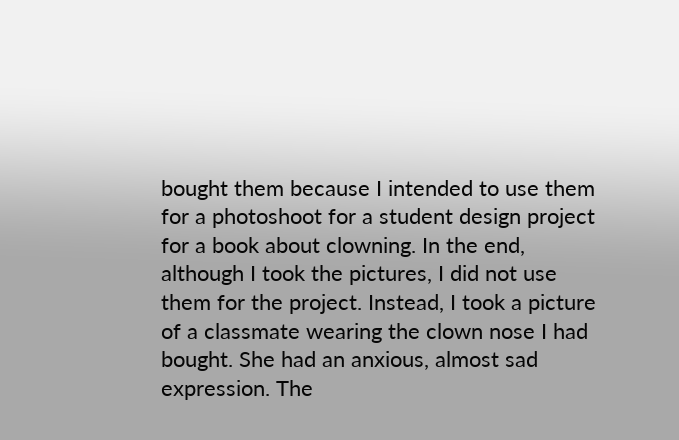bought them because I intended to use them for a photoshoot for a student design project for a book about clowning. In the end, although I took the pictures, I did not use them for the project. Instead, I took a picture of a classmate wearing the clown nose I had bought. She had an anxious, almost sad expression. The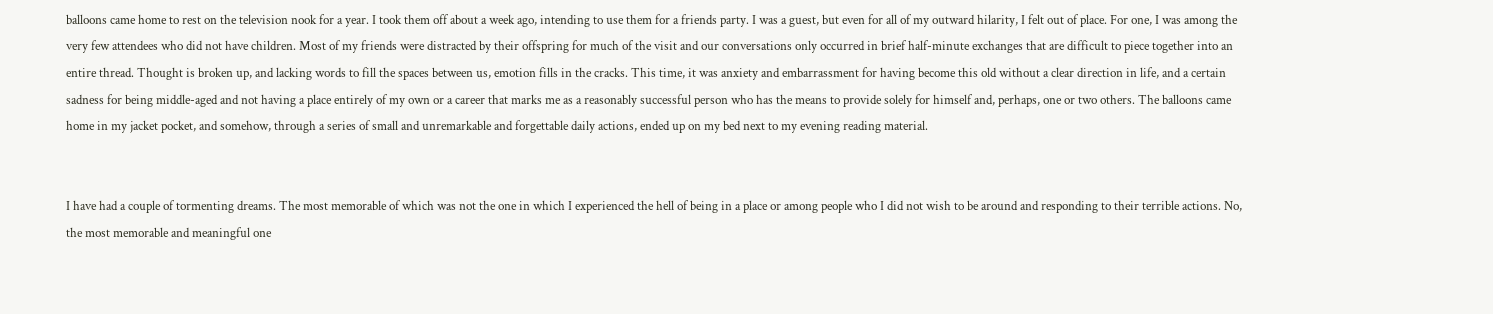balloons came home to rest on the television nook for a year. I took them off about a week ago, intending to use them for a friends party. I was a guest, but even for all of my outward hilarity, I felt out of place. For one, I was among the very few attendees who did not have children. Most of my friends were distracted by their offspring for much of the visit and our conversations only occurred in brief half-minute exchanges that are difficult to piece together into an entire thread. Thought is broken up, and lacking words to fill the spaces between us, emotion fills in the cracks. This time, it was anxiety and embarrassment for having become this old without a clear direction in life, and a certain sadness for being middle-aged and not having a place entirely of my own or a career that marks me as a reasonably successful person who has the means to provide solely for himself and, perhaps, one or two others. The balloons came home in my jacket pocket, and somehow, through a series of small and unremarkable and forgettable daily actions, ended up on my bed next to my evening reading material.


I have had a couple of tormenting dreams. The most memorable of which was not the one in which I experienced the hell of being in a place or among people who I did not wish to be around and responding to their terrible actions. No, the most memorable and meaningful one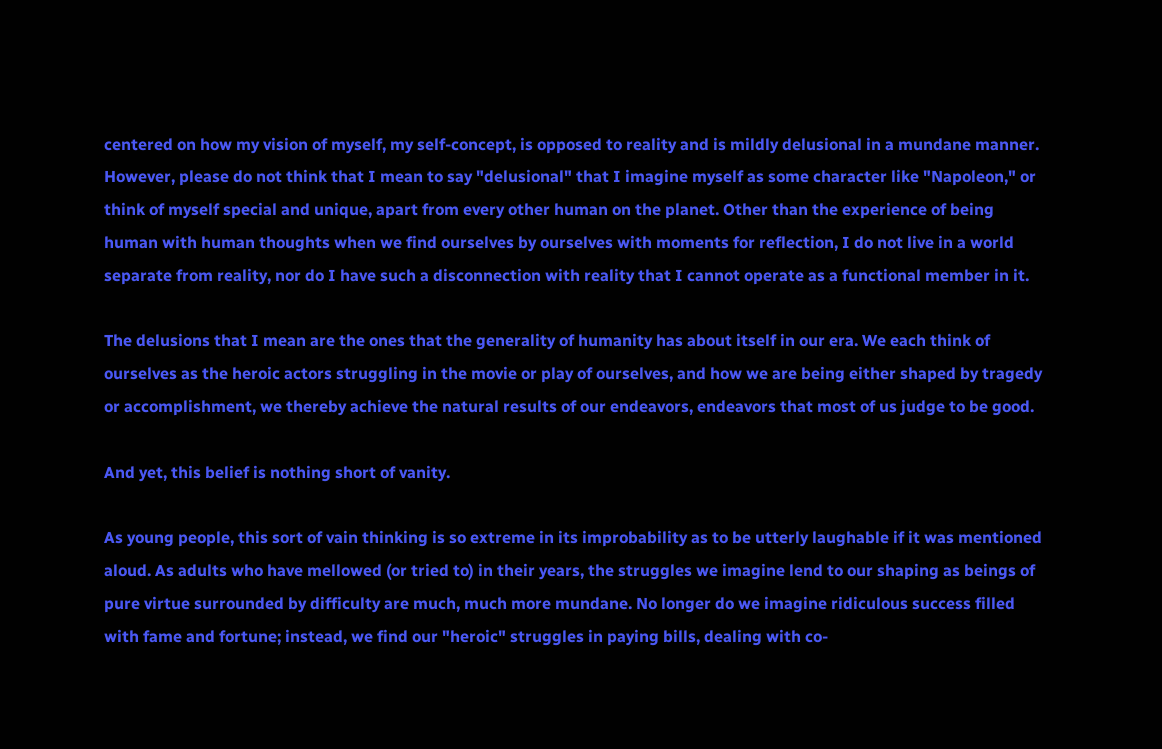centered on how my vision of myself, my self-concept, is opposed to reality and is mildly delusional in a mundane manner. However, please do not think that I mean to say "delusional" that I imagine myself as some character like "Napoleon," or think of myself special and unique, apart from every other human on the planet. Other than the experience of being human with human thoughts when we find ourselves by ourselves with moments for reflection, I do not live in a world separate from reality, nor do I have such a disconnection with reality that I cannot operate as a functional member in it.

The delusions that I mean are the ones that the generality of humanity has about itself in our era. We each think of ourselves as the heroic actors struggling in the movie or play of ourselves, and how we are being either shaped by tragedy or accomplishment, we thereby achieve the natural results of our endeavors, endeavors that most of us judge to be good.

And yet, this belief is nothing short of vanity.

As young people, this sort of vain thinking is so extreme in its improbability as to be utterly laughable if it was mentioned aloud. As adults who have mellowed (or tried to) in their years, the struggles we imagine lend to our shaping as beings of pure virtue surrounded by difficulty are much, much more mundane. No longer do we imagine ridiculous success filled with fame and fortune; instead, we find our "heroic" struggles in paying bills, dealing with co-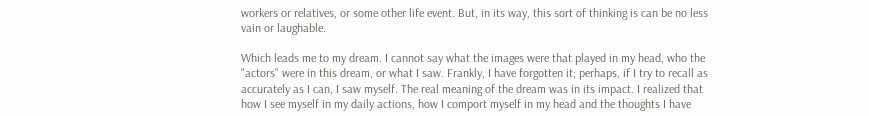workers or relatives, or some other life event. But, in its way, this sort of thinking is can be no less vain or laughable.

Which leads me to my dream. I cannot say what the images were that played in my head, who the "actors" were in this dream, or what I saw. Frankly, I have forgotten it; perhaps, if I try to recall as accurately as I can, I saw myself. The real meaning of the dream was in its impact. I realized that how I see myself in my daily actions, how I comport myself in my head and the thoughts I have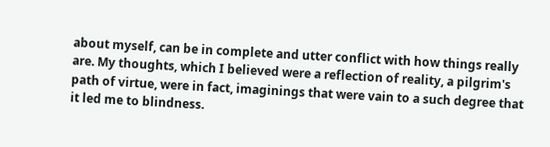about myself, can be in complete and utter conflict with how things really are. My thoughts, which I believed were a reflection of reality, a pilgrim's path of virtue, were in fact, imaginings that were vain to a such degree that it led me to blindness.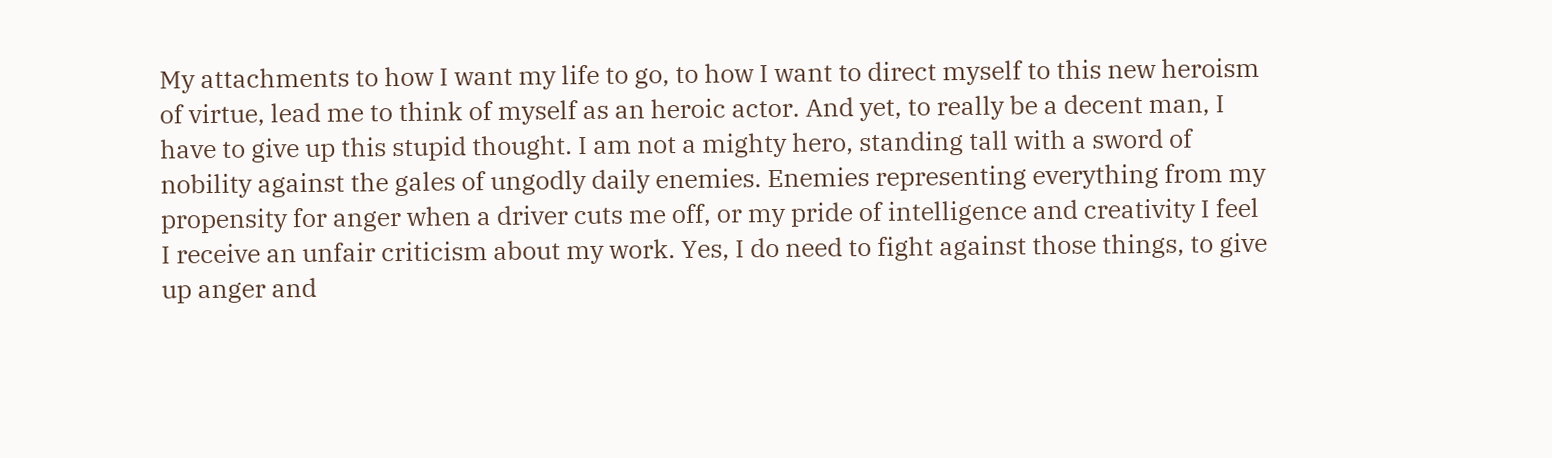My attachments to how I want my life to go, to how I want to direct myself to this new heroism of virtue, lead me to think of myself as an heroic actor. And yet, to really be a decent man, I have to give up this stupid thought. I am not a mighty hero, standing tall with a sword of nobility against the gales of ungodly daily enemies. Enemies representing everything from my propensity for anger when a driver cuts me off, or my pride of intelligence and creativity I feel I receive an unfair criticism about my work. Yes, I do need to fight against those things, to give up anger and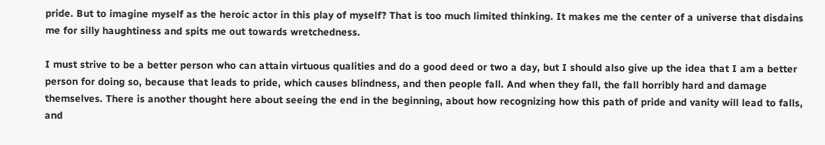pride. But to imagine myself as the heroic actor in this play of myself? That is too much limited thinking. It makes me the center of a universe that disdains me for silly haughtiness and spits me out towards wretchedness.

I must strive to be a better person who can attain virtuous qualities and do a good deed or two a day, but I should also give up the idea that I am a better person for doing so, because that leads to pride, which causes blindness, and then people fall. And when they fall, the fall horribly hard and damage themselves. There is another thought here about seeing the end in the beginning, about how recognizing how this path of pride and vanity will lead to falls, and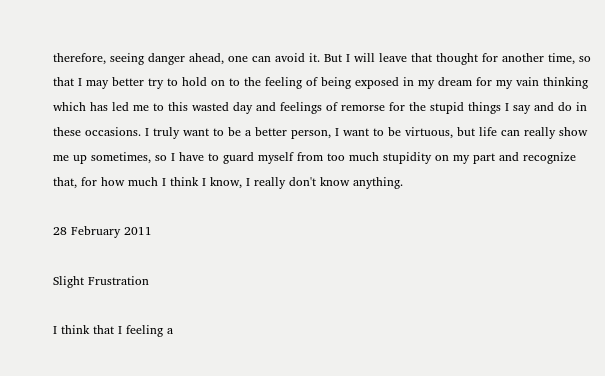therefore, seeing danger ahead, one can avoid it. But I will leave that thought for another time, so that I may better try to hold on to the feeling of being exposed in my dream for my vain thinking which has led me to this wasted day and feelings of remorse for the stupid things I say and do in these occasions. I truly want to be a better person, I want to be virtuous, but life can really show me up sometimes, so I have to guard myself from too much stupidity on my part and recognize that, for how much I think I know, I really don't know anything.

28 February 2011

Slight Frustration

I think that I feeling a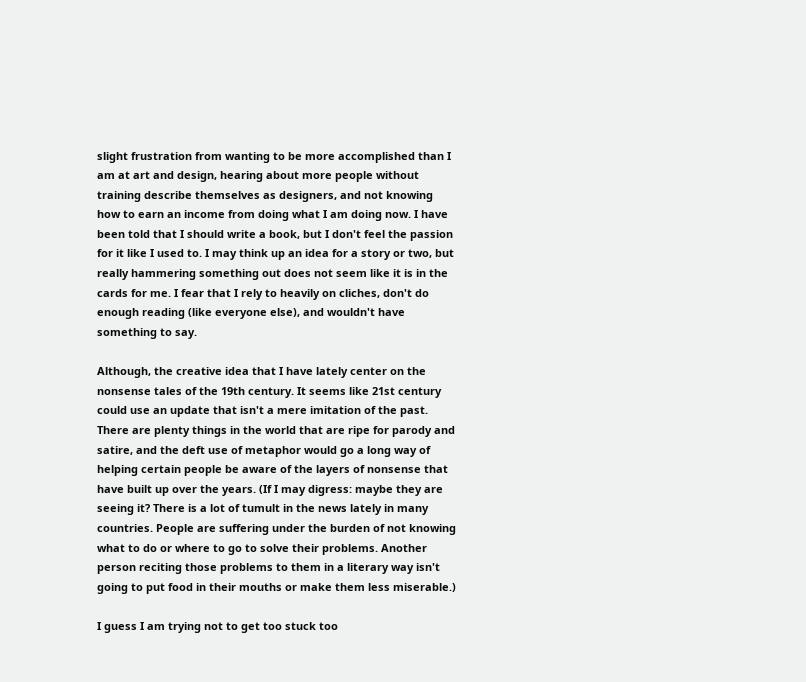slight frustration from wanting to be more accomplished than I am at art and design, hearing about more people without training describe themselves as designers, and not knowing how to earn an income from doing what I am doing now. I have been told that I should write a book, but I don't feel the passion for it like I used to. I may think up an idea for a story or two, but really hammering something out does not seem like it is in the cards for me. I fear that I rely to heavily on cliches, don't do enough reading (like everyone else), and wouldn't have something to say.

Although, the creative idea that I have lately center on the nonsense tales of the 19th century. It seems like 21st century could use an update that isn't a mere imitation of the past. There are plenty things in the world that are ripe for parody and satire, and the deft use of metaphor would go a long way of helping certain people be aware of the layers of nonsense that have built up over the years. (If I may digress: maybe they are seeing it? There is a lot of tumult in the news lately in many countries. People are suffering under the burden of not knowing what to do or where to go to solve their problems. Another person reciting those problems to them in a literary way isn't going to put food in their mouths or make them less miserable.)

I guess I am trying not to get too stuck too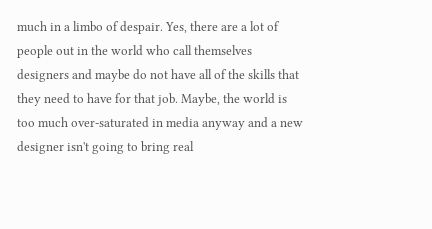much in a limbo of despair. Yes, there are a lot of people out in the world who call themselves designers and maybe do not have all of the skills that they need to have for that job. Maybe, the world is too much over-saturated in media anyway and a new designer isn't going to bring real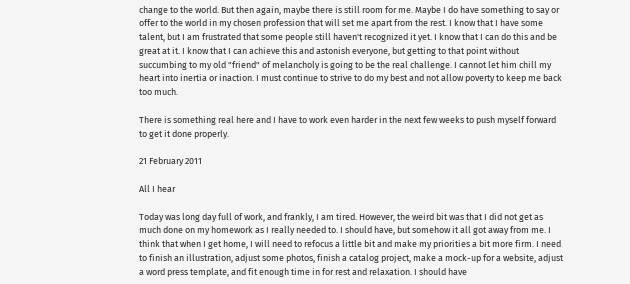change to the world. But then again, maybe there is still room for me. Maybe I do have something to say or offer to the world in my chosen profession that will set me apart from the rest. I know that I have some talent, but I am frustrated that some people still haven't recognized it yet. I know that I can do this and be great at it. I know that I can achieve this and astonish everyone, but getting to that point without succumbing to my old "friend" of melancholy is going to be the real challenge. I cannot let him chill my heart into inertia or inaction. I must continue to strive to do my best and not allow poverty to keep me back too much.

There is something real here and I have to work even harder in the next few weeks to push myself forward to get it done properly.

21 February 2011

All I hear

Today was long day full of work, and frankly, I am tired. However, the weird bit was that I did not get as much done on my homework as I really needed to. I should have, but somehow it all got away from me. I think that when I get home, I will need to refocus a little bit and make my priorities a bit more firm. I need to finish an illustration, adjust some photos, finish a catalog project, make a mock-up for a website, adjust a word press template, and fit enough time in for rest and relaxation. I should have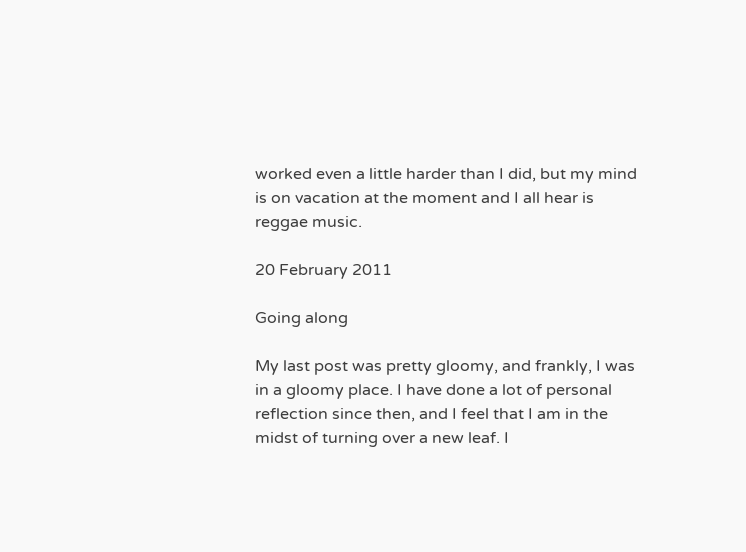worked even a little harder than I did, but my mind is on vacation at the moment and I all hear is reggae music.

20 February 2011

Going along

My last post was pretty gloomy, and frankly, I was in a gloomy place. I have done a lot of personal reflection since then, and I feel that I am in the midst of turning over a new leaf. I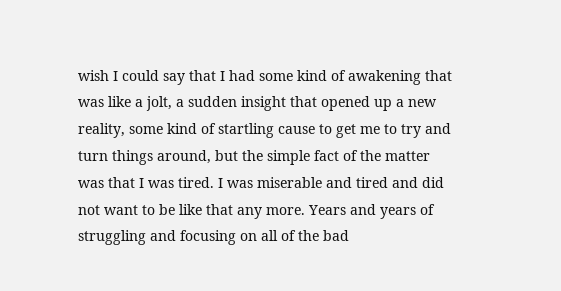wish I could say that I had some kind of awakening that was like a jolt, a sudden insight that opened up a new reality, some kind of startling cause to get me to try and turn things around, but the simple fact of the matter was that I was tired. I was miserable and tired and did not want to be like that any more. Years and years of struggling and focusing on all of the bad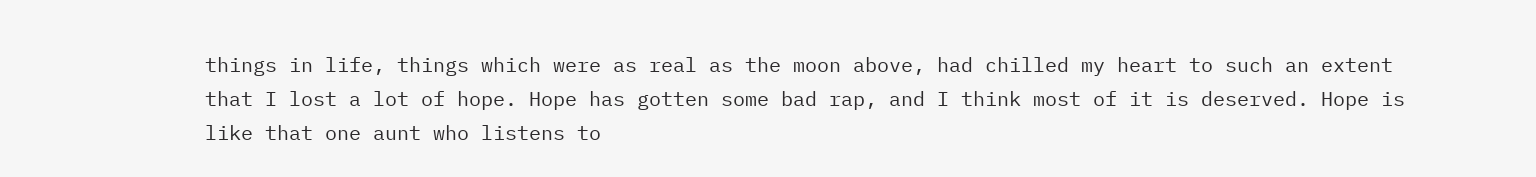things in life, things which were as real as the moon above, had chilled my heart to such an extent that I lost a lot of hope. Hope has gotten some bad rap, and I think most of it is deserved. Hope is like that one aunt who listens to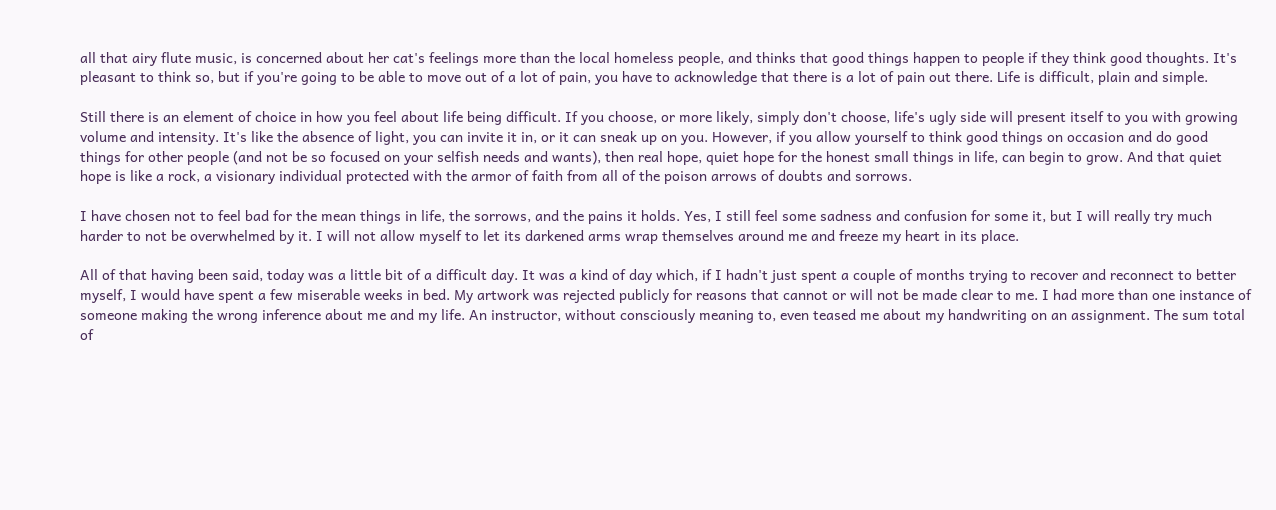all that airy flute music, is concerned about her cat's feelings more than the local homeless people, and thinks that good things happen to people if they think good thoughts. It's pleasant to think so, but if you're going to be able to move out of a lot of pain, you have to acknowledge that there is a lot of pain out there. Life is difficult, plain and simple.

Still there is an element of choice in how you feel about life being difficult. If you choose, or more likely, simply don't choose, life's ugly side will present itself to you with growing volume and intensity. It's like the absence of light, you can invite it in, or it can sneak up on you. However, if you allow yourself to think good things on occasion and do good things for other people (and not be so focused on your selfish needs and wants), then real hope, quiet hope for the honest small things in life, can begin to grow. And that quiet hope is like a rock, a visionary individual protected with the armor of faith from all of the poison arrows of doubts and sorrows.

I have chosen not to feel bad for the mean things in life, the sorrows, and the pains it holds. Yes, I still feel some sadness and confusion for some it, but I will really try much harder to not be overwhelmed by it. I will not allow myself to let its darkened arms wrap themselves around me and freeze my heart in its place.

All of that having been said, today was a little bit of a difficult day. It was a kind of day which, if I hadn't just spent a couple of months trying to recover and reconnect to better myself, I would have spent a few miserable weeks in bed. My artwork was rejected publicly for reasons that cannot or will not be made clear to me. I had more than one instance of someone making the wrong inference about me and my life. An instructor, without consciously meaning to, even teased me about my handwriting on an assignment. The sum total of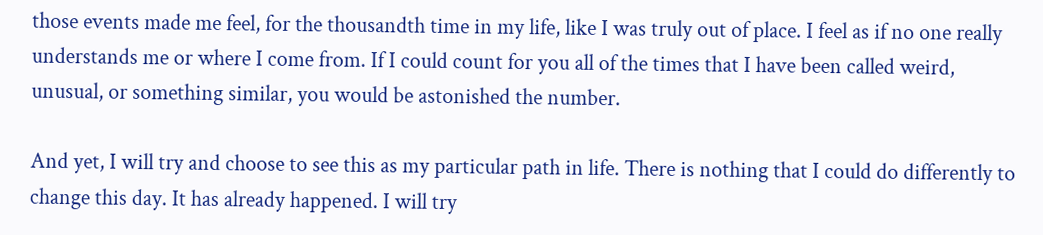those events made me feel, for the thousandth time in my life, like I was truly out of place. I feel as if no one really understands me or where I come from. If I could count for you all of the times that I have been called weird, unusual, or something similar, you would be astonished the number.

And yet, I will try and choose to see this as my particular path in life. There is nothing that I could do differently to change this day. It has already happened. I will try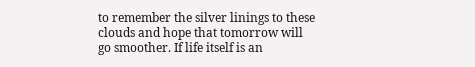to remember the silver linings to these clouds and hope that tomorrow will go smoother. If life itself is an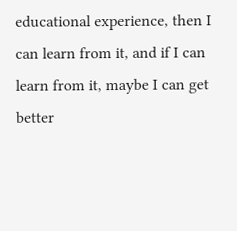educational experience, then I can learn from it, and if I can learn from it, maybe I can get better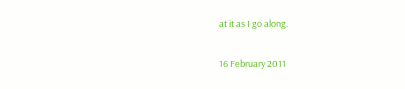at it as I go along.

16 February 2011